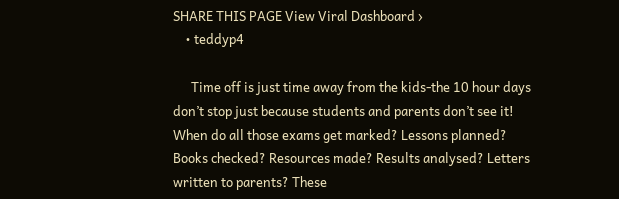SHARE THIS PAGE View Viral Dashboard ›
    • teddyp4

      Time off is just time away from the kids-the 10 hour days don’t stop just because students and parents don’t see it! When do all those exams get marked? Lessons planned? Books checked? Resources made? Results analysed? Letters written to parents? These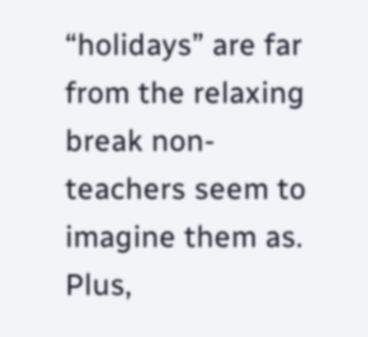“holidays” are far from the relaxing break non-teachers seem to imagine them as. Plus,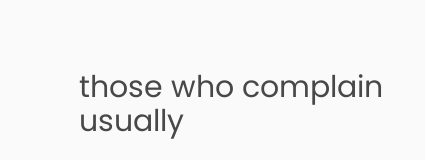those who complain usually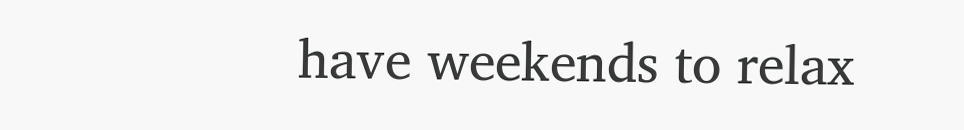have weekends to relax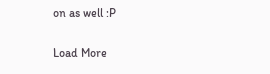on as well :P

Load More